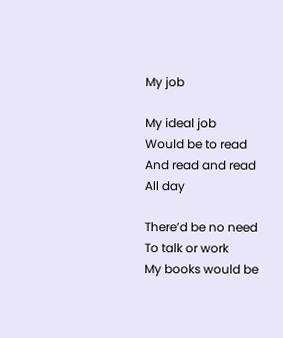My job

My ideal job
Would be to read
And read and read
All day

There’d be no need
To talk or work
My books would be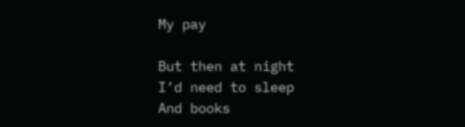My pay

But then at night
I’d need to sleep
And books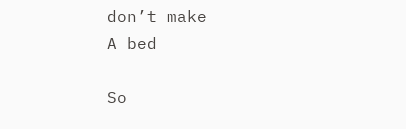don’t make
A bed

So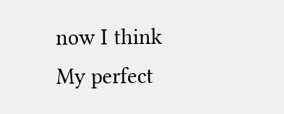now I think
My perfect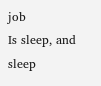job
Is sleep, and sleep